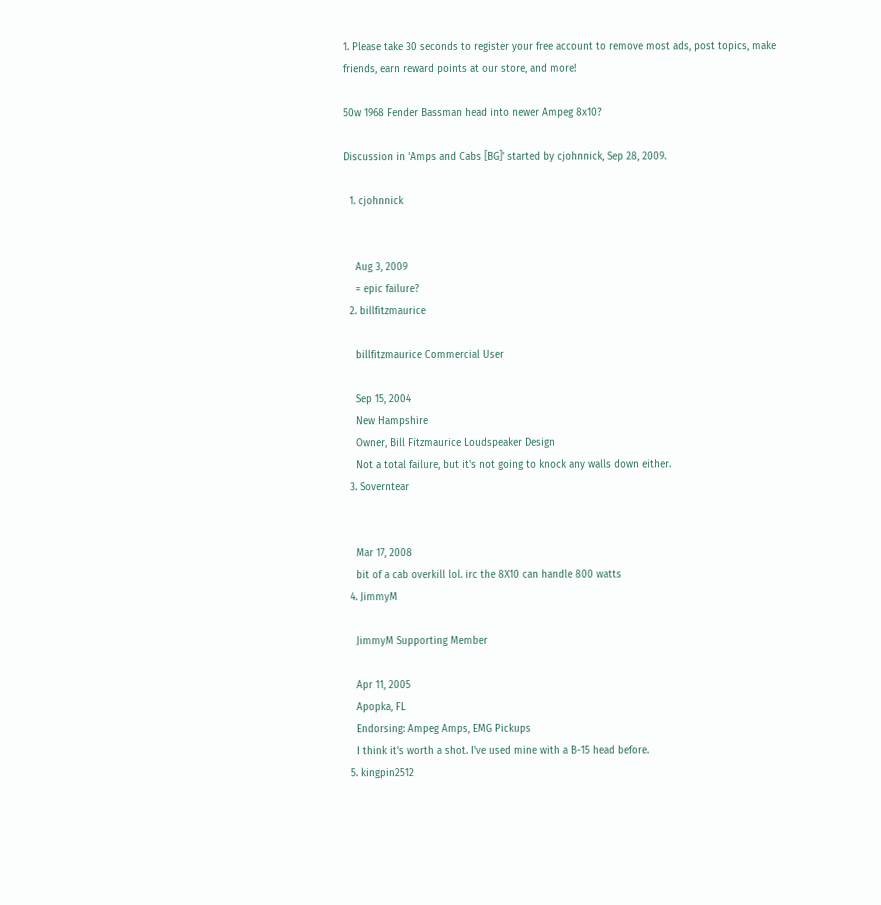1. Please take 30 seconds to register your free account to remove most ads, post topics, make friends, earn reward points at our store, and more!

50w 1968 Fender Bassman head into newer Ampeg 8x10?

Discussion in 'Amps and Cabs [BG]' started by cjohnnick, Sep 28, 2009.

  1. cjohnnick


    Aug 3, 2009
    = epic failure?
  2. billfitzmaurice

    billfitzmaurice Commercial User

    Sep 15, 2004
    New Hampshire
    Owner, Bill Fitzmaurice Loudspeaker Design
    Not a total failure, but it's not going to knock any walls down either.
  3. Soverntear


    Mar 17, 2008
    bit of a cab overkill lol. irc the 8X10 can handle 800 watts
  4. JimmyM

    JimmyM Supporting Member

    Apr 11, 2005
    Apopka, FL
    Endorsing: Ampeg Amps, EMG Pickups
    I think it's worth a shot. I've used mine with a B-15 head before.
  5. kingpin2512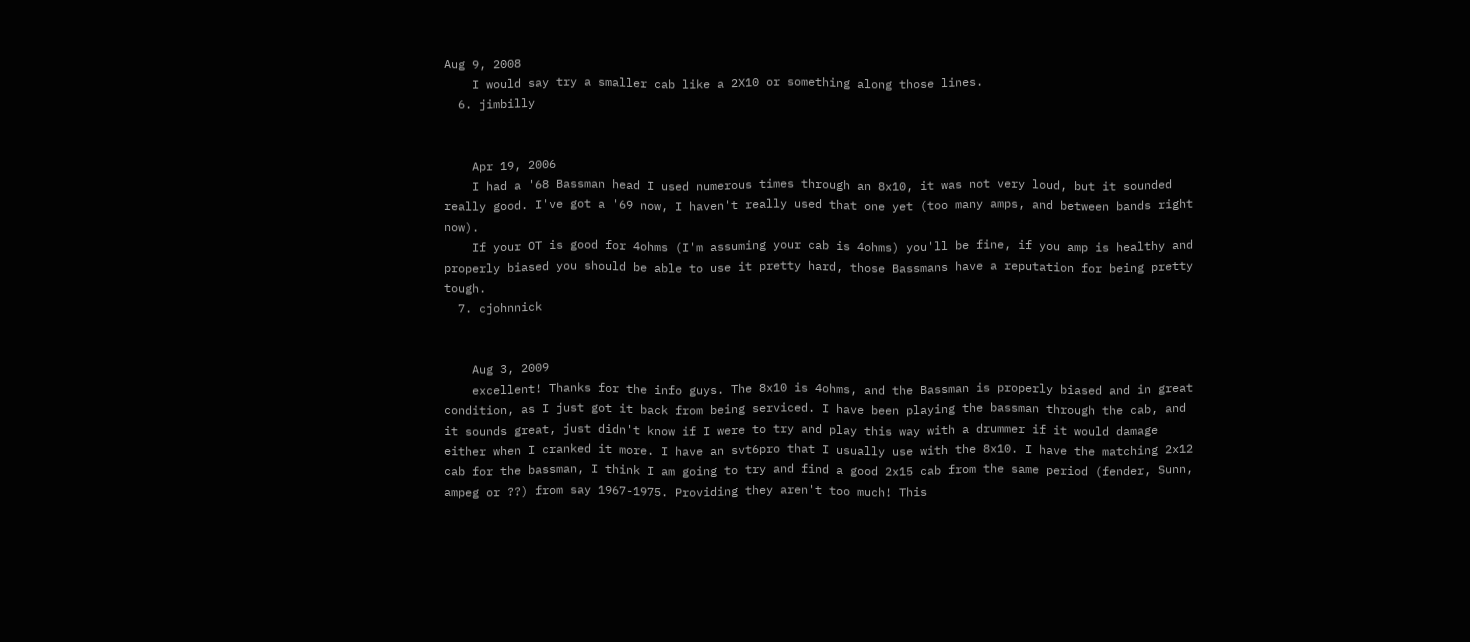Aug 9, 2008
    I would say try a smaller cab like a 2X10 or something along those lines.
  6. jimbilly


    Apr 19, 2006
    I had a '68 Bassman head I used numerous times through an 8x10, it was not very loud, but it sounded really good. I've got a '69 now, I haven't really used that one yet (too many amps, and between bands right now).
    If your OT is good for 4ohms (I'm assuming your cab is 4ohms) you'll be fine, if you amp is healthy and properly biased you should be able to use it pretty hard, those Bassmans have a reputation for being pretty tough.
  7. cjohnnick


    Aug 3, 2009
    excellent! Thanks for the info guys. The 8x10 is 4ohms, and the Bassman is properly biased and in great condition, as I just got it back from being serviced. I have been playing the bassman through the cab, and it sounds great, just didn't know if I were to try and play this way with a drummer if it would damage either when I cranked it more. I have an svt6pro that I usually use with the 8x10. I have the matching 2x12 cab for the bassman, I think I am going to try and find a good 2x15 cab from the same period (fender, Sunn, ampeg or ??) from say 1967-1975. Providing they aren't too much! This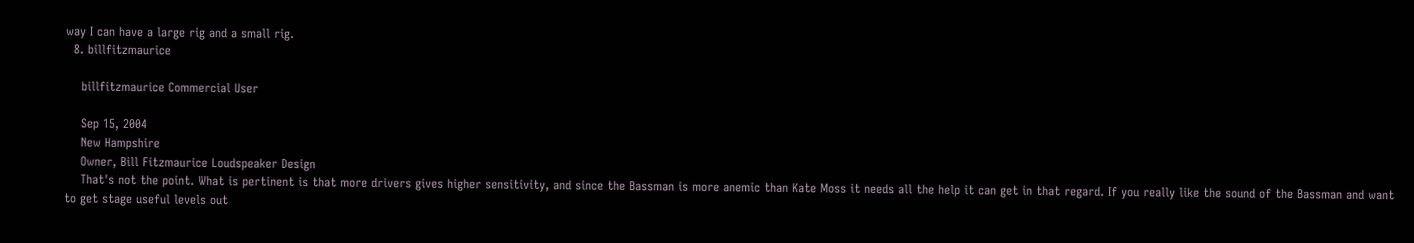way I can have a large rig and a small rig.
  8. billfitzmaurice

    billfitzmaurice Commercial User

    Sep 15, 2004
    New Hampshire
    Owner, Bill Fitzmaurice Loudspeaker Design
    That's not the point. What is pertinent is that more drivers gives higher sensitivity, and since the Bassman is more anemic than Kate Moss it needs all the help it can get in that regard. If you really like the sound of the Bassman and want to get stage useful levels out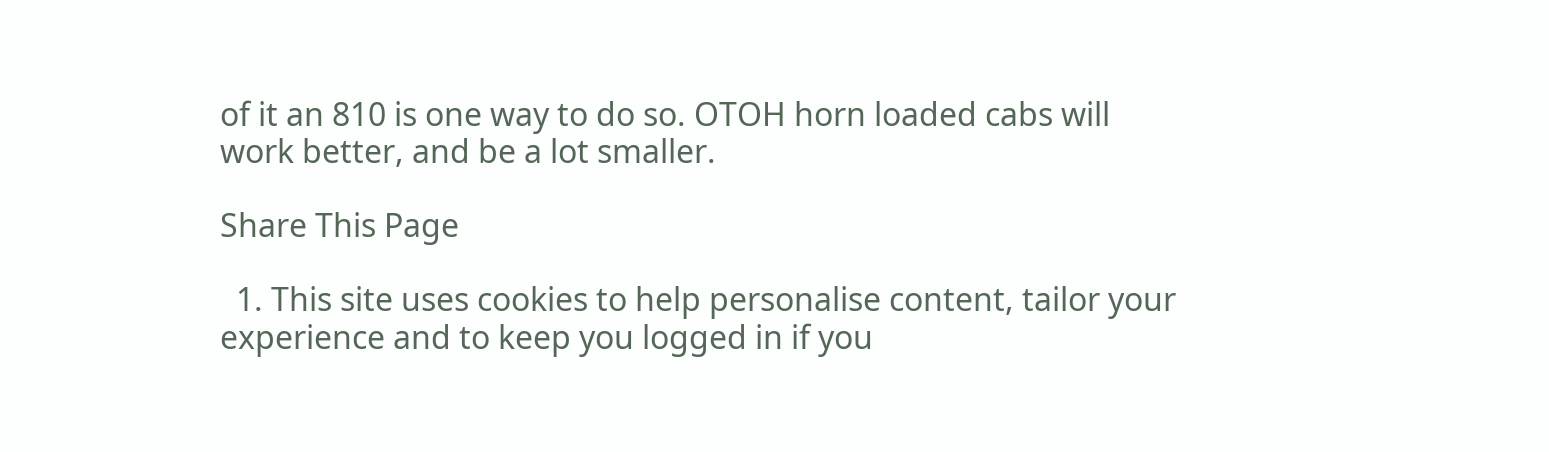of it an 810 is one way to do so. OTOH horn loaded cabs will work better, and be a lot smaller.

Share This Page

  1. This site uses cookies to help personalise content, tailor your experience and to keep you logged in if you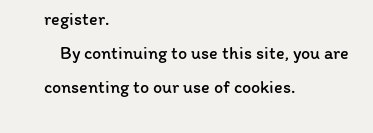register.
    By continuing to use this site, you are consenting to our use of cookies.